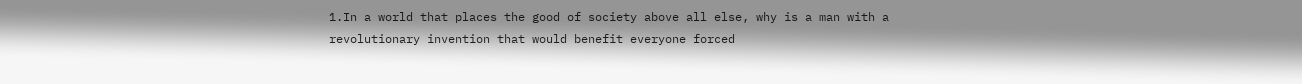1.In a world that places the good of society above all else, why is a man with a revolutionary invention that would benefit everyone forced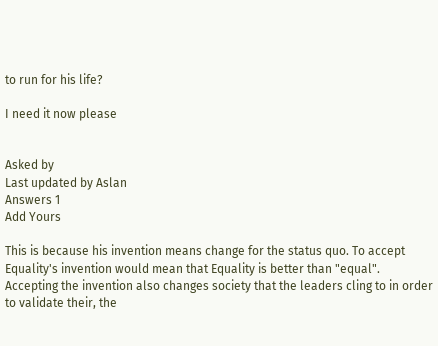to run for his life?

I need it now please


Asked by
Last updated by Aslan
Answers 1
Add Yours

This is because his invention means change for the status quo. To accept Equality's invention would mean that Equality is better than "equal". Accepting the invention also changes society that the leaders cling to in order to validate their, the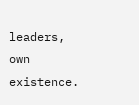leaders, own existence.